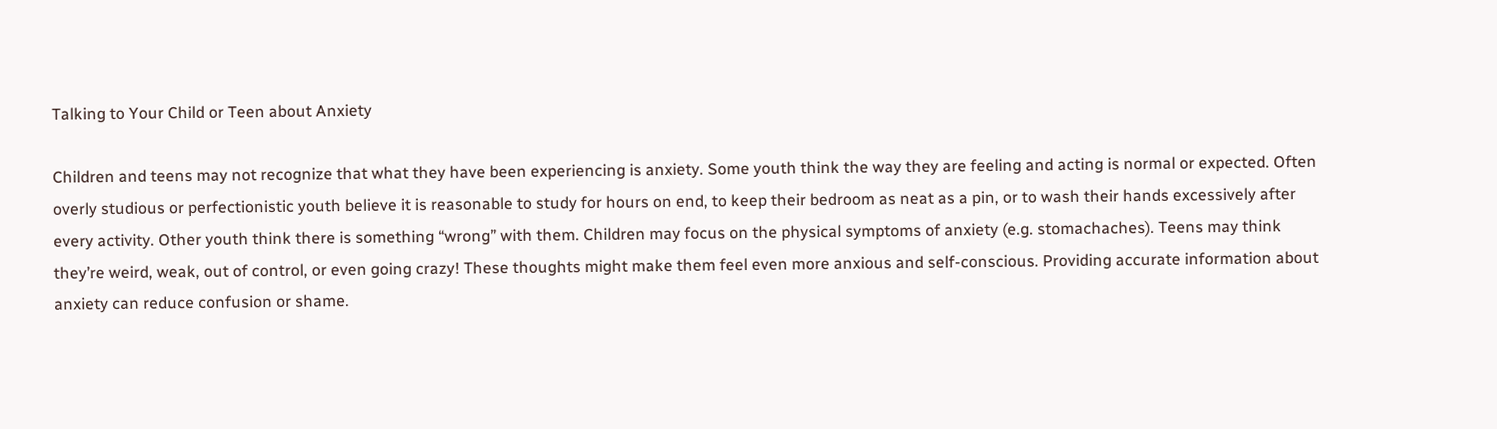Talking to Your Child or Teen about Anxiety

Children and teens may not recognize that what they have been experiencing is anxiety. Some youth think the way they are feeling and acting is normal or expected. Often overly studious or perfectionistic youth believe it is reasonable to study for hours on end, to keep their bedroom as neat as a pin, or to wash their hands excessively after every activity. Other youth think there is something “wrong” with them. Children may focus on the physical symptoms of anxiety (e.g. stomachaches). Teens may think they’re weird, weak, out of control, or even going crazy! These thoughts might make them feel even more anxious and self-conscious. Providing accurate information about anxiety can reduce confusion or shame.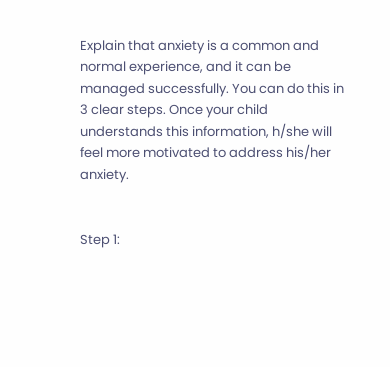Explain that anxiety is a common and normal experience, and it can be managed successfully. You can do this in 3 clear steps. Once your child understands this information, h/she will feel more motivated to address his/her anxiety.


Step 1: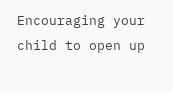Encouraging your child to open up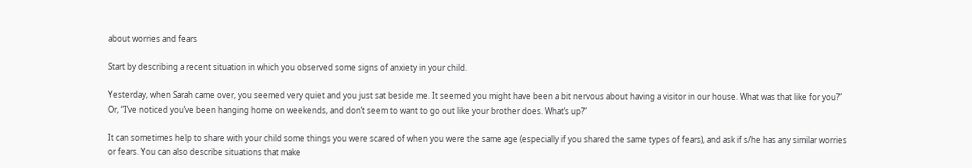about worries and fears

Start by describing a recent situation in which you observed some signs of anxiety in your child.

Yesterday, when Sarah came over, you seemed very quiet and you just sat beside me. It seemed you might have been a bit nervous about having a visitor in our house. What was that like for you?” Or, “I’ve noticed you’ve been hanging home on weekends, and don’t seem to want to go out like your brother does. What’s up?”

It can sometimes help to share with your child some things you were scared of when you were the same age (especially if you shared the same types of fears), and ask if s/he has any similar worries or fears. You can also describe situations that make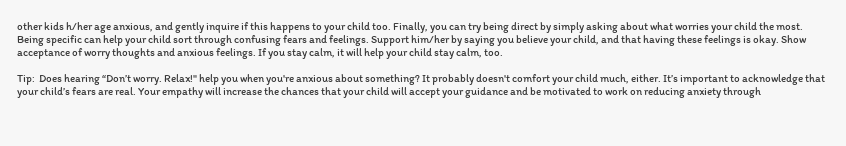other kids h/her age anxious, and gently inquire if this happens to your child too. Finally, you can try being direct by simply asking about what worries your child the most. Being specific can help your child sort through confusing fears and feelings. Support him/her by saying you believe your child, and that having these feelings is okay. Show acceptance of worry thoughts and anxious feelings. If you stay calm, it will help your child stay calm, too.

Tip:  Does hearing “Don’t worry. Relax!" help you when you're anxious about something? It probably doesn't comfort your child much, either. It’s important to acknowledge that your child’s fears are real. Your empathy will increase the chances that your child will accept your guidance and be motivated to work on reducing anxiety through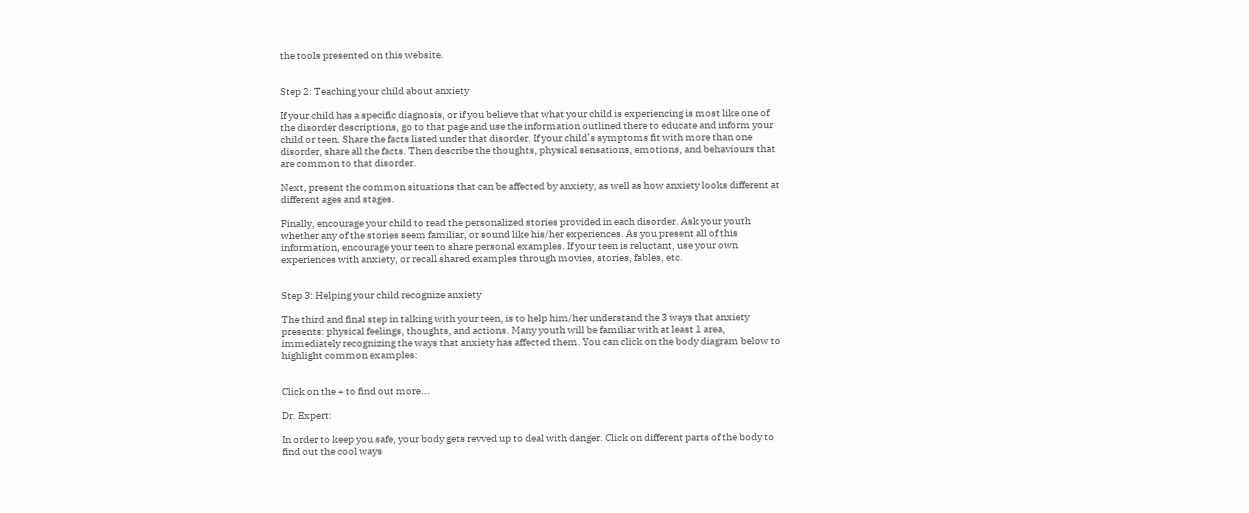the tools presented on this website.


Step 2: Teaching your child about anxiety

If your child has a specific diagnosis, or if you believe that what your child is experiencing is most like one of the disorder descriptions, go to that page and use the information outlined there to educate and inform your child or teen. Share the facts listed under that disorder. If your child’s symptoms fit with more than one disorder, share all the facts. Then describe the thoughts, physical sensations, emotions, and behaviours that are common to that disorder.

Next, present the common situations that can be affected by anxiety, as well as how anxiety looks different at different ages and stages.

Finally, encourage your child to read the personalized stories provided in each disorder. Ask your youth whether any of the stories seem familiar, or sound like his/her experiences. As you present all of this information, encourage your teen to share personal examples. If your teen is reluctant, use your own experiences with anxiety, or recall shared examples through movies, stories, fables, etc.


Step 3: Helping your child recognize anxiety

The third and final step in talking with your teen, is to help him/her understand the 3 ways that anxiety presents: physical feelings, thoughts, and actions. Many youth will be familiar with at least 1 area, immediately recognizing the ways that anxiety has affected them. You can click on the body diagram below to highlight common examples:


Click on the + to find out more...

Dr. Expert:

In order to keep you safe, your body gets revved up to deal with danger. Click on different parts of the body to find out the cool ways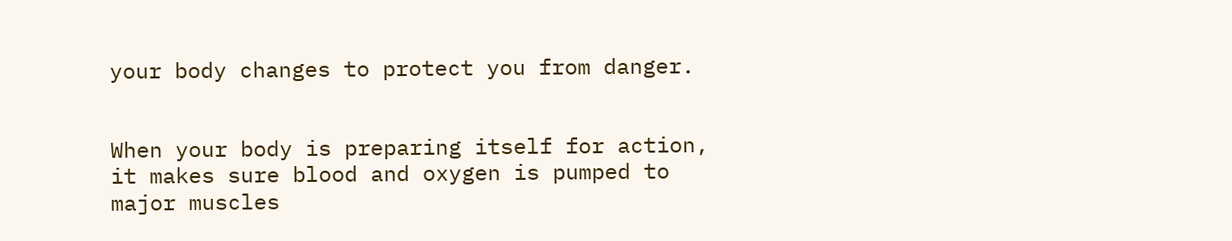your body changes to protect you from danger.


When your body is preparing itself for action, it makes sure blood and oxygen is pumped to major muscles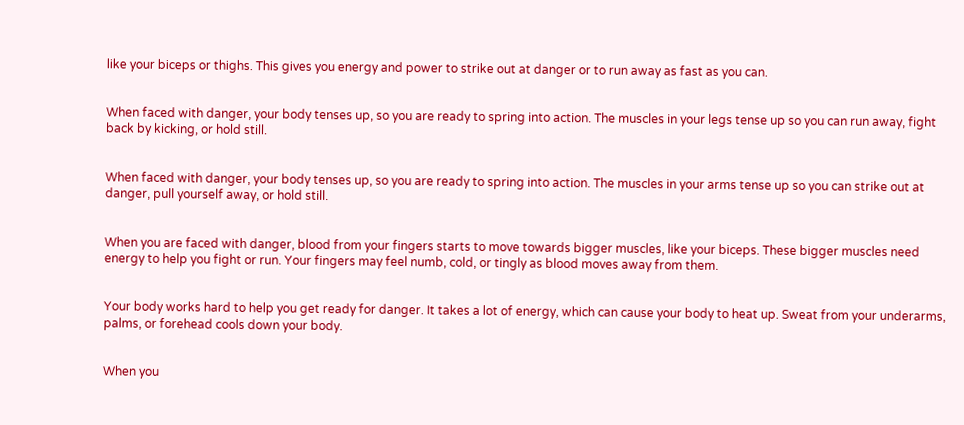like your biceps or thighs. This gives you energy and power to strike out at danger or to run away as fast as you can.


When faced with danger, your body tenses up, so you are ready to spring into action. The muscles in your legs tense up so you can run away, fight back by kicking, or hold still.


When faced with danger, your body tenses up, so you are ready to spring into action. The muscles in your arms tense up so you can strike out at danger, pull yourself away, or hold still.


When you are faced with danger, blood from your fingers starts to move towards bigger muscles, like your biceps. These bigger muscles need energy to help you fight or run. Your fingers may feel numb, cold, or tingly as blood moves away from them.


Your body works hard to help you get ready for danger. It takes a lot of energy, which can cause your body to heat up. Sweat from your underarms, palms, or forehead cools down your body.


When you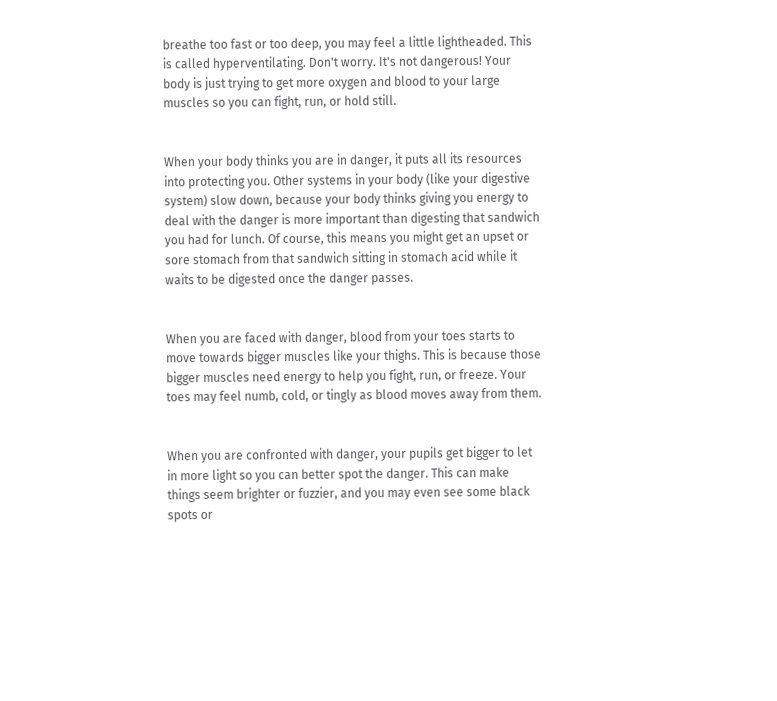breathe too fast or too deep, you may feel a little lightheaded. This is called hyperventilating. Don't worry. It's not dangerous! Your body is just trying to get more oxygen and blood to your large muscles so you can fight, run, or hold still.


When your body thinks you are in danger, it puts all its resources into protecting you. Other systems in your body (like your digestive system) slow down, because your body thinks giving you energy to deal with the danger is more important than digesting that sandwich you had for lunch. Of course, this means you might get an upset or sore stomach from that sandwich sitting in stomach acid while it waits to be digested once the danger passes.


When you are faced with danger, blood from your toes starts to move towards bigger muscles like your thighs. This is because those bigger muscles need energy to help you fight, run, or freeze. Your toes may feel numb, cold, or tingly as blood moves away from them.


When you are confronted with danger, your pupils get bigger to let in more light so you can better spot the danger. This can make things seem brighter or fuzzier, and you may even see some black spots or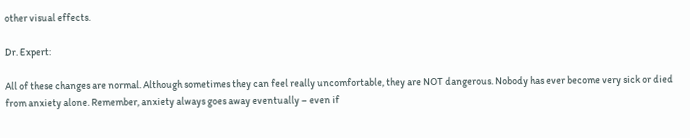other visual effects.

Dr. Expert:

All of these changes are normal. Although sometimes they can feel really uncomfortable, they are NOT dangerous. Nobody has ever become very sick or died from anxiety alone. Remember, anxiety always goes away eventually – even if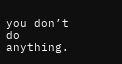you don’t do anything.